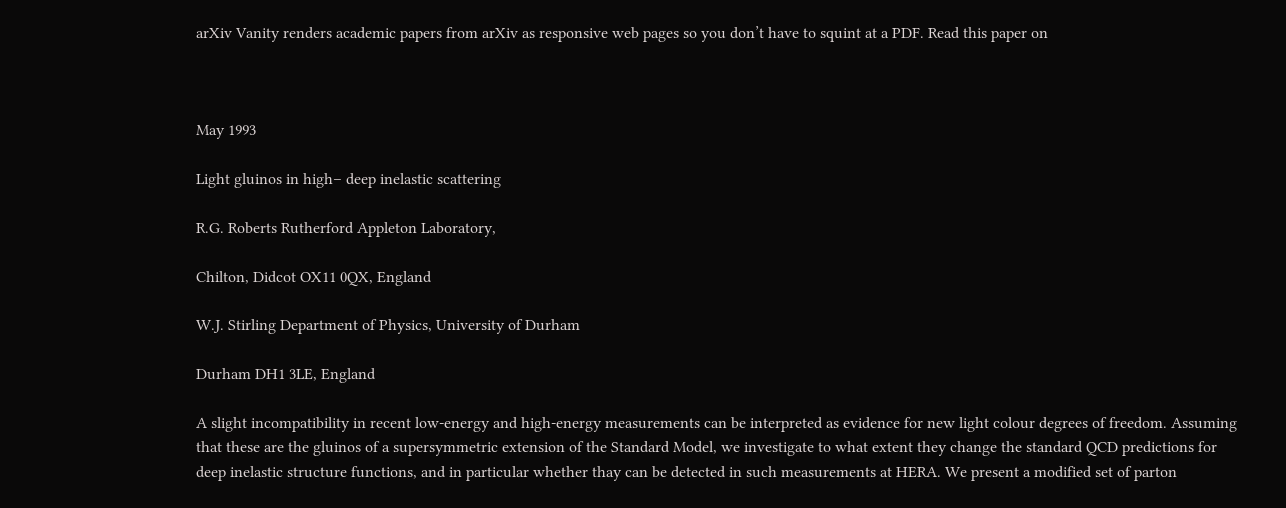arXiv Vanity renders academic papers from arXiv as responsive web pages so you don’t have to squint at a PDF. Read this paper on



May 1993

Light gluinos in high– deep inelastic scattering

R.G. Roberts Rutherford Appleton Laboratory,

Chilton, Didcot OX11 0QX, England

W.J. Stirling Department of Physics, University of Durham

Durham DH1 3LE, England

A slight incompatibility in recent low-energy and high-energy measurements can be interpreted as evidence for new light colour degrees of freedom. Assuming that these are the gluinos of a supersymmetric extension of the Standard Model, we investigate to what extent they change the standard QCD predictions for deep inelastic structure functions, and in particular whether thay can be detected in such measurements at HERA. We present a modified set of parton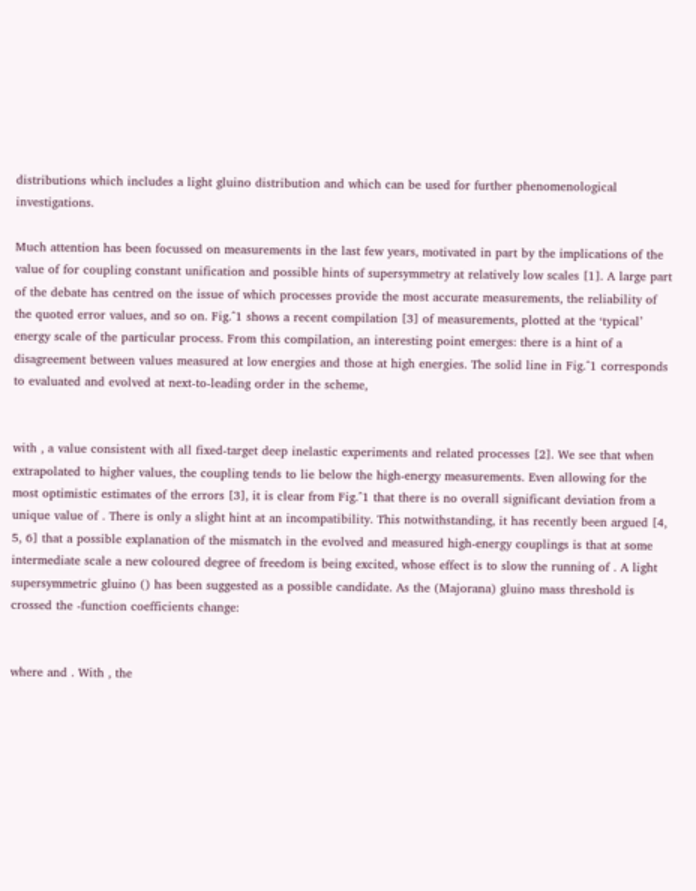distributions which includes a light gluino distribution and which can be used for further phenomenological investigations.

Much attention has been focussed on measurements in the last few years, motivated in part by the implications of the value of for coupling constant unification and possible hints of supersymmetry at relatively low scales [1]. A large part of the debate has centred on the issue of which processes provide the most accurate measurements, the reliability of the quoted error values, and so on. Fig.^1 shows a recent compilation [3] of measurements, plotted at the ‘typical’ energy scale of the particular process. From this compilation, an interesting point emerges: there is a hint of a disagreement between values measured at low energies and those at high energies. The solid line in Fig.^1 corresponds to evaluated and evolved at next-to-leading order in the scheme,


with , a value consistent with all fixed-target deep inelastic experiments and related processes [2]. We see that when extrapolated to higher values, the coupling tends to lie below the high-energy measurements. Even allowing for the most optimistic estimates of the errors [3], it is clear from Fig.^1 that there is no overall significant deviation from a unique value of . There is only a slight hint at an incompatibility. This notwithstanding, it has recently been argued [4, 5, 6] that a possible explanation of the mismatch in the evolved and measured high-energy couplings is that at some intermediate scale a new coloured degree of freedom is being excited, whose effect is to slow the running of . A light supersymmetric gluino () has been suggested as a possible candidate. As the (Majorana) gluino mass threshold is crossed the -function coefficients change:


where and . With , the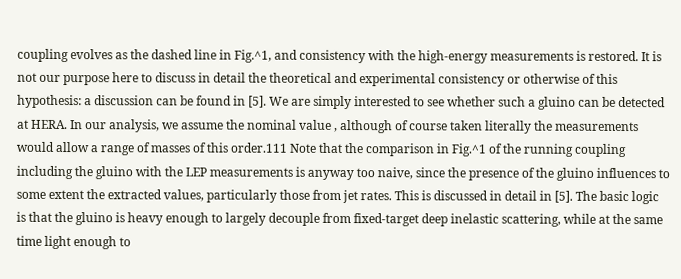coupling evolves as the dashed line in Fig.^1, and consistency with the high-energy measurements is restored. It is not our purpose here to discuss in detail the theoretical and experimental consistency or otherwise of this hypothesis: a discussion can be found in [5]. We are simply interested to see whether such a gluino can be detected at HERA. In our analysis, we assume the nominal value , although of course taken literally the measurements would allow a range of masses of this order.111 Note that the comparison in Fig.^1 of the running coupling including the gluino with the LEP measurements is anyway too naive, since the presence of the gluino influences to some extent the extracted values, particularly those from jet rates. This is discussed in detail in [5]. The basic logic is that the gluino is heavy enough to largely decouple from fixed-target deep inelastic scattering, while at the same time light enough to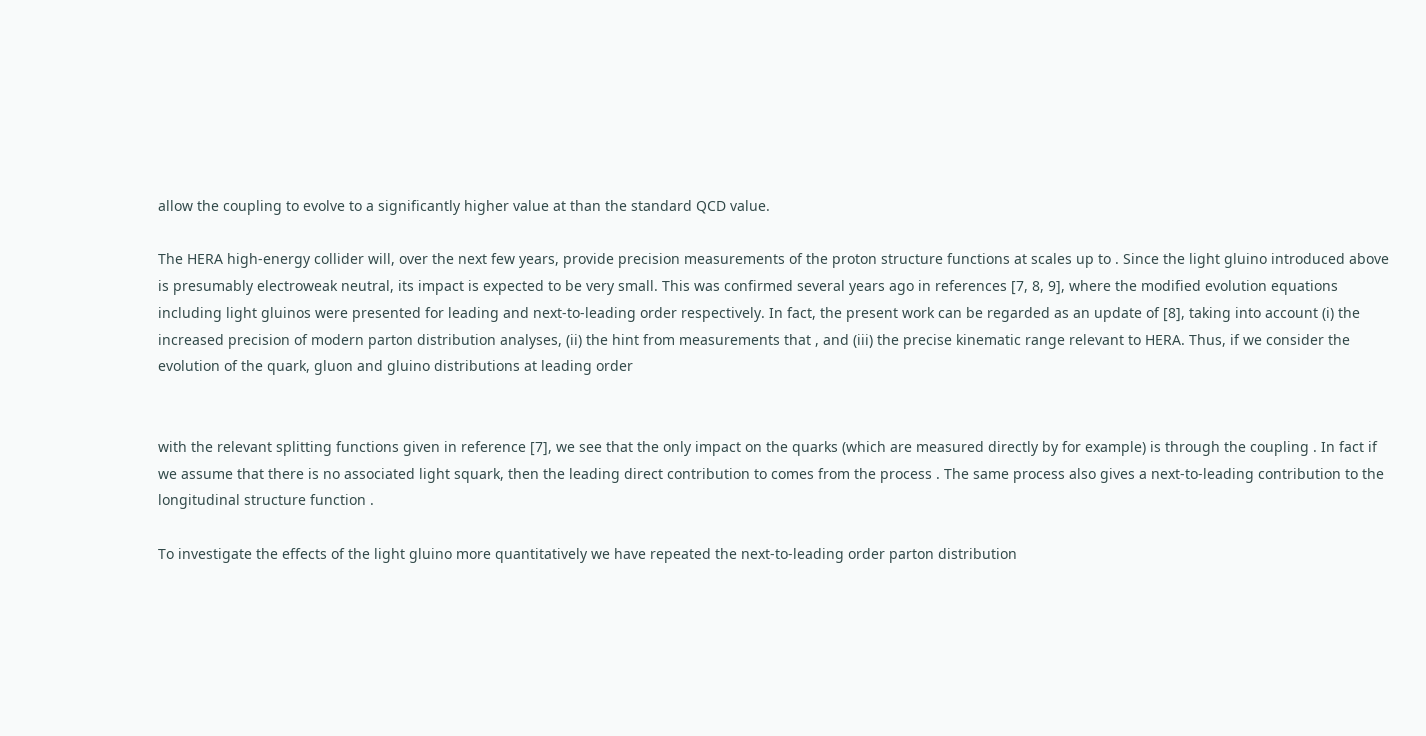allow the coupling to evolve to a significantly higher value at than the standard QCD value.

The HERA high-energy collider will, over the next few years, provide precision measurements of the proton structure functions at scales up to . Since the light gluino introduced above is presumably electroweak neutral, its impact is expected to be very small. This was confirmed several years ago in references [7, 8, 9], where the modified evolution equations including light gluinos were presented for leading and next-to-leading order respectively. In fact, the present work can be regarded as an update of [8], taking into account (i) the increased precision of modern parton distribution analyses, (ii) the hint from measurements that , and (iii) the precise kinematic range relevant to HERA. Thus, if we consider the evolution of the quark, gluon and gluino distributions at leading order


with the relevant splitting functions given in reference [7], we see that the only impact on the quarks (which are measured directly by for example) is through the coupling . In fact if we assume that there is no associated light squark, then the leading direct contribution to comes from the process . The same process also gives a next-to-leading contribution to the longitudinal structure function .

To investigate the effects of the light gluino more quantitatively we have repeated the next-to-leading order parton distribution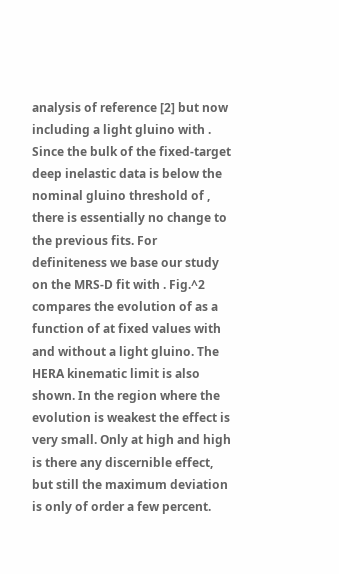analysis of reference [2] but now including a light gluino with . Since the bulk of the fixed-target deep inelastic data is below the nominal gluino threshold of , there is essentially no change to the previous fits. For definiteness we base our study on the MRS-D fit with . Fig.^2 compares the evolution of as a function of at fixed values with and without a light gluino. The HERA kinematic limit is also shown. In the region where the evolution is weakest the effect is very small. Only at high and high is there any discernible effect, but still the maximum deviation is only of order a few percent.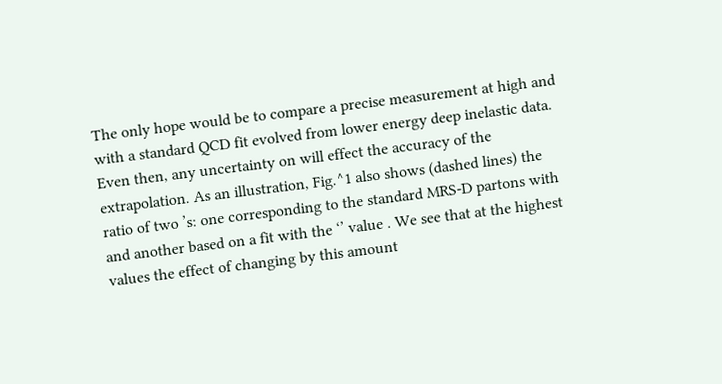The only hope would be to compare a precise measurement at high and with a standard QCD fit evolved from lower energy deep inelastic data. Even then, any uncertainty on will effect the accuracy of the extrapolation. As an illustration, Fig.^1 also shows (dashed lines) the ratio of two ’s: one corresponding to the standard MRS-D partons with and another based on a fit with the ‘’ value . We see that at the highest values the effect of changing by this amount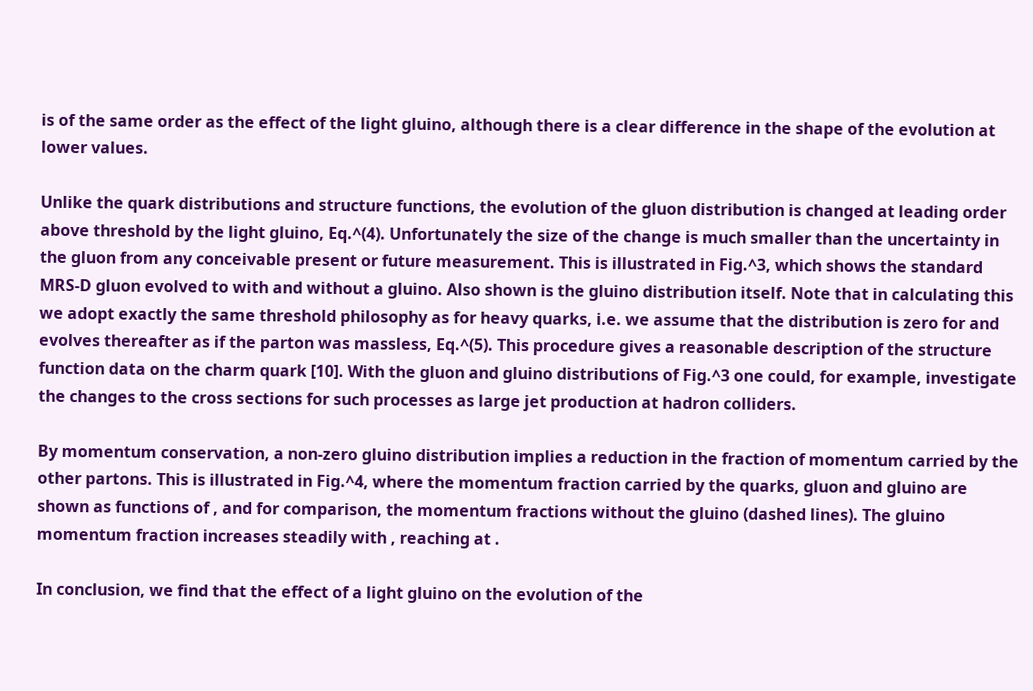is of the same order as the effect of the light gluino, although there is a clear difference in the shape of the evolution at lower values.

Unlike the quark distributions and structure functions, the evolution of the gluon distribution is changed at leading order above threshold by the light gluino, Eq.^(4). Unfortunately the size of the change is much smaller than the uncertainty in the gluon from any conceivable present or future measurement. This is illustrated in Fig.^3, which shows the standard MRS-D gluon evolved to with and without a gluino. Also shown is the gluino distribution itself. Note that in calculating this we adopt exactly the same threshold philosophy as for heavy quarks, i.e. we assume that the distribution is zero for and evolves thereafter as if the parton was massless, Eq.^(5). This procedure gives a reasonable description of the structure function data on the charm quark [10]. With the gluon and gluino distributions of Fig.^3 one could, for example, investigate the changes to the cross sections for such processes as large jet production at hadron colliders.

By momentum conservation, a non-zero gluino distribution implies a reduction in the fraction of momentum carried by the other partons. This is illustrated in Fig.^4, where the momentum fraction carried by the quarks, gluon and gluino are shown as functions of , and for comparison, the momentum fractions without the gluino (dashed lines). The gluino momentum fraction increases steadily with , reaching at .

In conclusion, we find that the effect of a light gluino on the evolution of the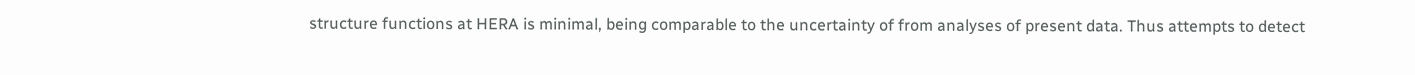structure functions at HERA is minimal, being comparable to the uncertainty of from analyses of present data. Thus attempts to detect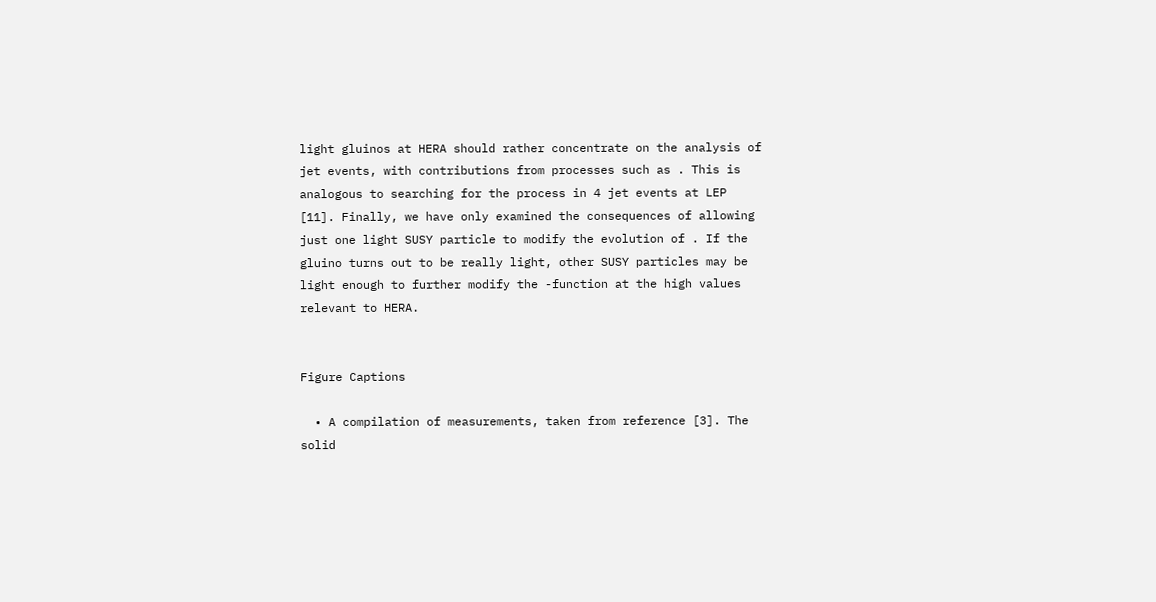light gluinos at HERA should rather concentrate on the analysis of jet events, with contributions from processes such as . This is analogous to searching for the process in 4 jet events at LEP [11]. Finally, we have only examined the consequences of allowing just one light SUSY particle to modify the evolution of . If the gluino turns out to be really light, other SUSY particles may be light enough to further modify the -function at the high values relevant to HERA.


Figure Captions

  • A compilation of measurements, taken from reference [3]. The solid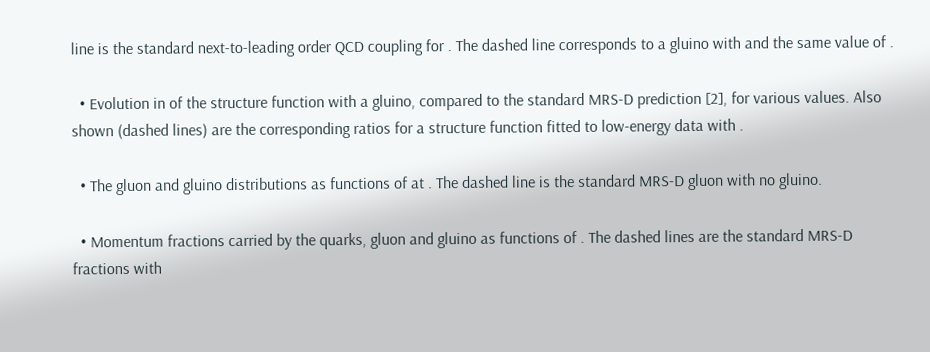line is the standard next-to-leading order QCD coupling for . The dashed line corresponds to a gluino with and the same value of .

  • Evolution in of the structure function with a gluino, compared to the standard MRS-D prediction [2], for various values. Also shown (dashed lines) are the corresponding ratios for a structure function fitted to low-energy data with .

  • The gluon and gluino distributions as functions of at . The dashed line is the standard MRS-D gluon with no gluino.

  • Momentum fractions carried by the quarks, gluon and gluino as functions of . The dashed lines are the standard MRS-D fractions with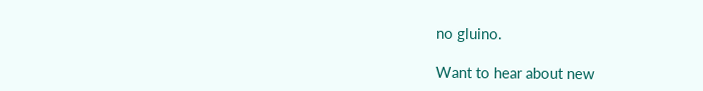no gluino.

Want to hear about new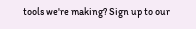tools we're making? Sign up to our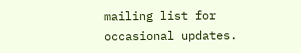mailing list for occasional updates.